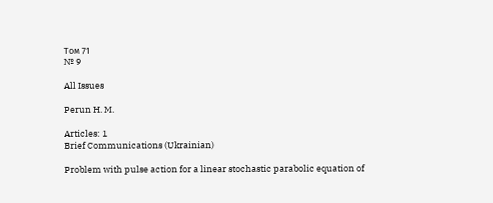Том 71
№ 9

All Issues

Perun H. M.

Articles: 1
Brief Communications (Ukrainian)

Problem with pulse action for a linear stochastic parabolic equation of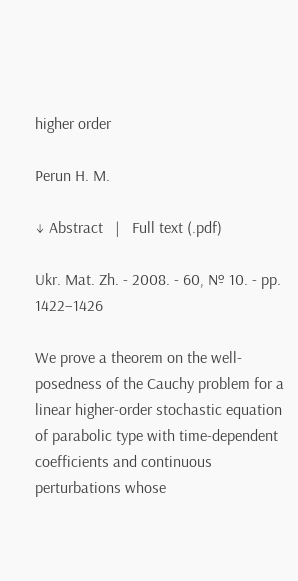higher order

Perun H. M.

↓ Abstract   |   Full text (.pdf)

Ukr. Mat. Zh. - 2008. - 60, № 10. - pp. 1422–1426

We prove a theorem on the well-posedness of the Cauchy problem for a linear higher-order stochastic equation of parabolic type with time-dependent coefficients and continuous perturbations whose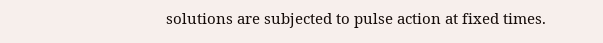solutions are subjected to pulse action at fixed times.